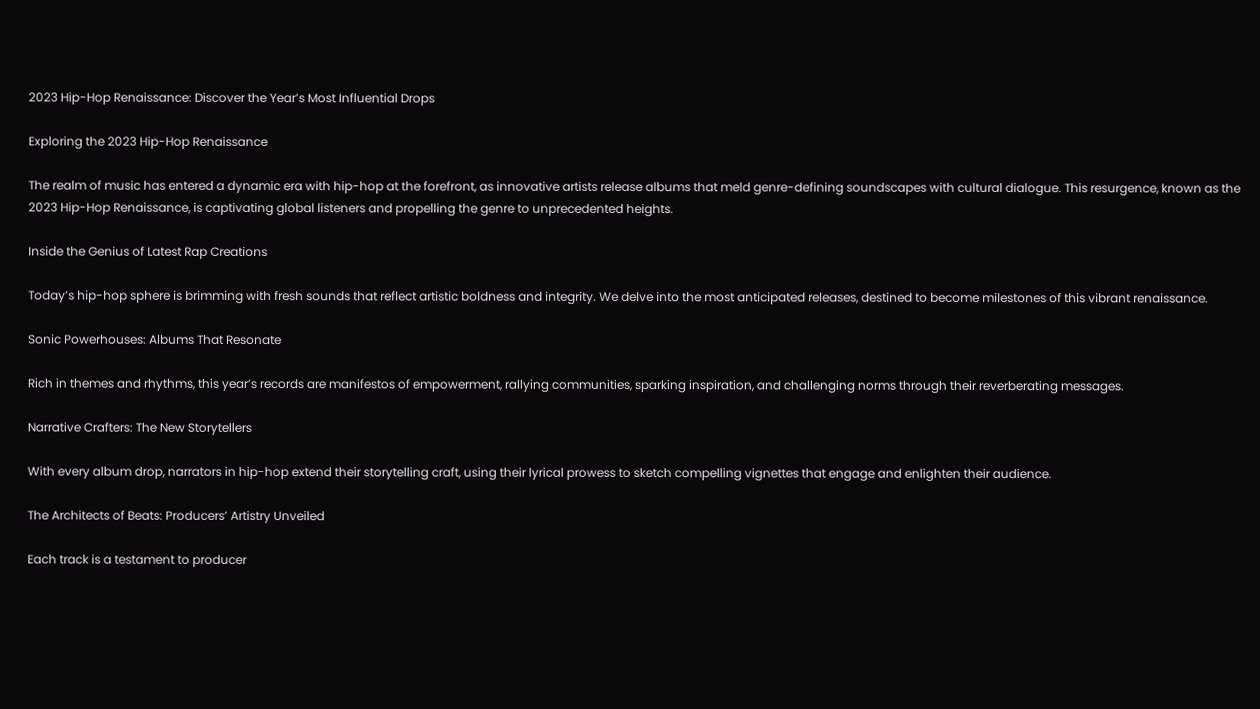2023 Hip-Hop Renaissance: Discover the Year’s Most Influential Drops

Exploring the 2023 Hip-Hop Renaissance

The realm of music has entered a dynamic era with hip-hop at the forefront, as innovative artists release albums that meld genre-defining soundscapes with cultural dialogue. This resurgence, known as the 2023 Hip-Hop Renaissance, is captivating global listeners and propelling the genre to unprecedented heights.

Inside the Genius of Latest Rap Creations

Today’s hip-hop sphere is brimming with fresh sounds that reflect artistic boldness and integrity. We delve into the most anticipated releases, destined to become milestones of this vibrant renaissance.

Sonic Powerhouses: Albums That Resonate

Rich in themes and rhythms, this year’s records are manifestos of empowerment, rallying communities, sparking inspiration, and challenging norms through their reverberating messages.

Narrative Crafters: The New Storytellers

With every album drop, narrators in hip-hop extend their storytelling craft, using their lyrical prowess to sketch compelling vignettes that engage and enlighten their audience.

The Architects of Beats: Producers’ Artistry Unveiled

Each track is a testament to producer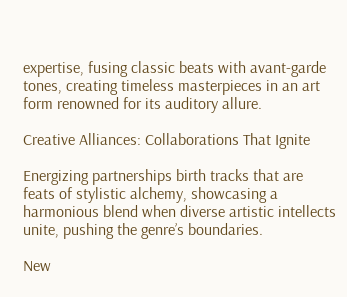expertise, fusing classic beats with avant-garde tones, creating timeless masterpieces in an art form renowned for its auditory allure.

Creative Alliances: Collaborations That Ignite

Energizing partnerships birth tracks that are feats of stylistic alchemy, showcasing a harmonious blend when diverse artistic intellects unite, pushing the genre’s boundaries.

New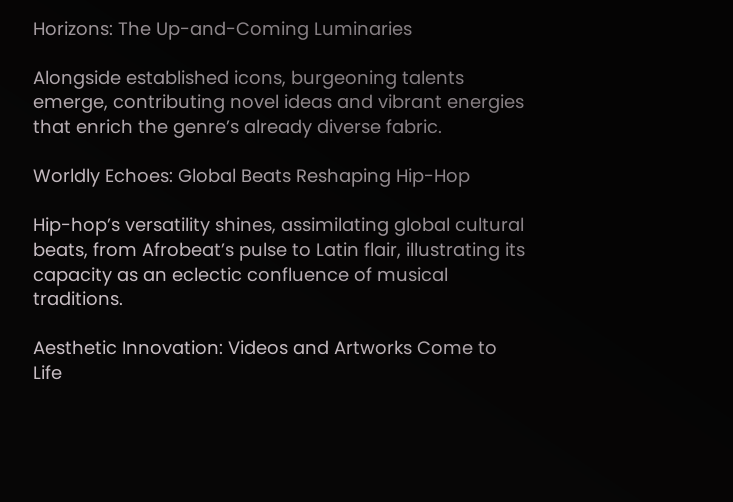Horizons: The Up-and-Coming Luminaries

Alongside established icons, burgeoning talents emerge, contributing novel ideas and vibrant energies that enrich the genre’s already diverse fabric.

Worldly Echoes: Global Beats Reshaping Hip-Hop

Hip-hop’s versatility shines, assimilating global cultural beats, from Afrobeat’s pulse to Latin flair, illustrating its capacity as an eclectic confluence of musical traditions.

Aesthetic Innovation: Videos and Artworks Come to Life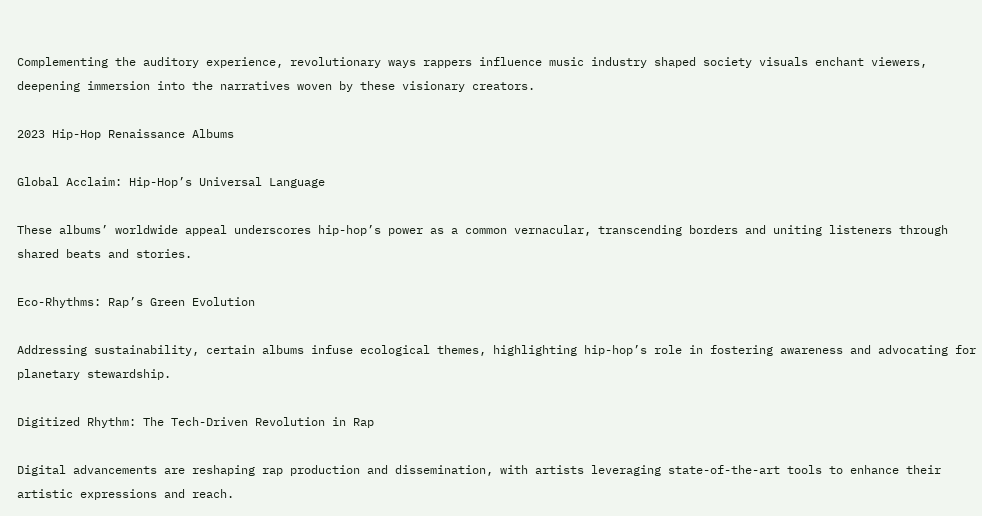Complementing the auditory experience, revolutionary ways rappers influence music industry shaped society visuals enchant viewers, deepening immersion into the narratives woven by these visionary creators.

2023 Hip-Hop Renaissance Albums

Global Acclaim: Hip-Hop’s Universal Language

These albums’ worldwide appeal underscores hip-hop’s power as a common vernacular, transcending borders and uniting listeners through shared beats and stories.

Eco-Rhythms: Rap’s Green Evolution

Addressing sustainability, certain albums infuse ecological themes, highlighting hip-hop’s role in fostering awareness and advocating for planetary stewardship.

Digitized Rhythm: The Tech-Driven Revolution in Rap

Digital advancements are reshaping rap production and dissemination, with artists leveraging state-of-the-art tools to enhance their artistic expressions and reach.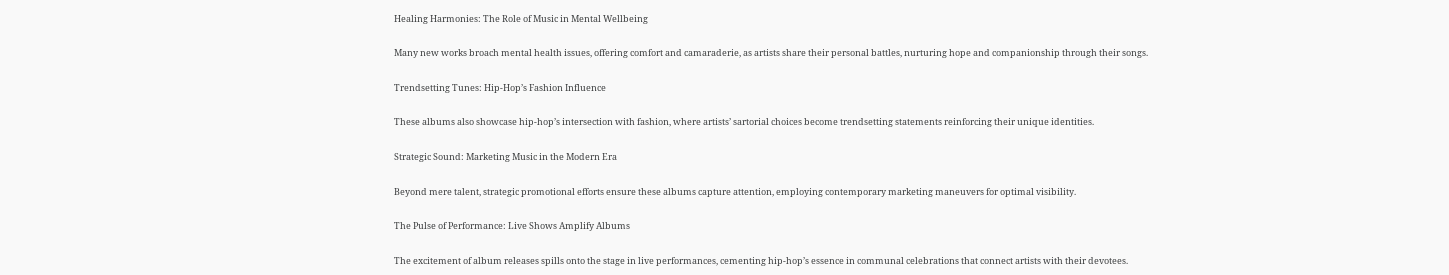Healing Harmonies: The Role of Music in Mental Wellbeing

Many new works broach mental health issues, offering comfort and camaraderie, as artists share their personal battles, nurturing hope and companionship through their songs.

Trendsetting Tunes: Hip-Hop’s Fashion Influence

These albums also showcase hip-hop’s intersection with fashion, where artists’ sartorial choices become trendsetting statements reinforcing their unique identities.

Strategic Sound: Marketing Music in the Modern Era

Beyond mere talent, strategic promotional efforts ensure these albums capture attention, employing contemporary marketing maneuvers for optimal visibility.

The Pulse of Performance: Live Shows Amplify Albums

The excitement of album releases spills onto the stage in live performances, cementing hip-hop’s essence in communal celebrations that connect artists with their devotees.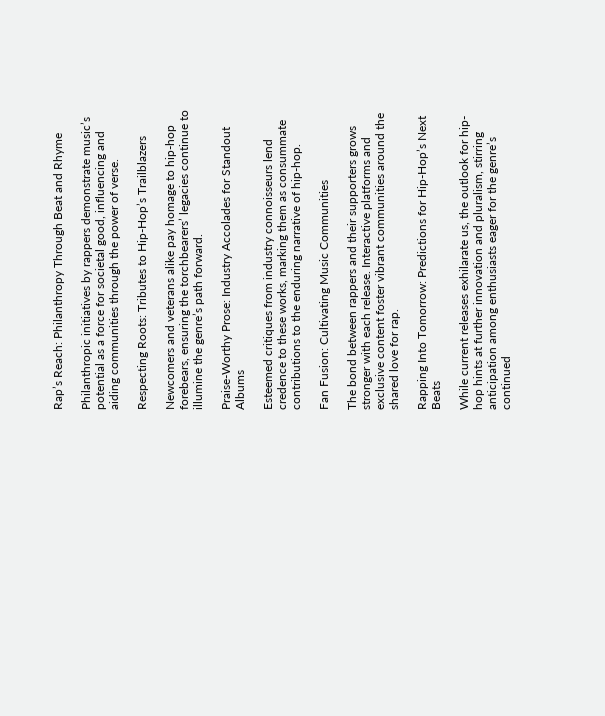Rap’s Reach: Philanthropy Through Beat and Rhyme

Philanthropic initiatives by rappers demonstrate music’s potential as a force for societal good, influencing and aiding communities through the power of verse.

Respecting Roots: Tributes to Hip-Hop’s Trailblazers

Newcomers and veterans alike pay homage to hip-hop forebears, ensuring the torchbearers’ legacies continue to illumine the genre’s path forward.

Praise-Worthy Prose: Industry Accolades for Standout Albums

Esteemed critiques from industry connoisseurs lend credence to these works, marking them as consummate contributions to the enduring narrative of hip-hop.

Fan Fusion: Cultivating Music Communities

The bond between rappers and their supporters grows stronger with each release. Interactive platforms and exclusive content foster vibrant communities around the shared love for rap.

Rapping Into Tomorrow: Predictions for Hip-Hop’s Next Beats

While current releases exhilarate us, the outlook for hip-hop hints at further innovation and pluralism, stirring anticipation among enthusiasts eager for the genre’s continued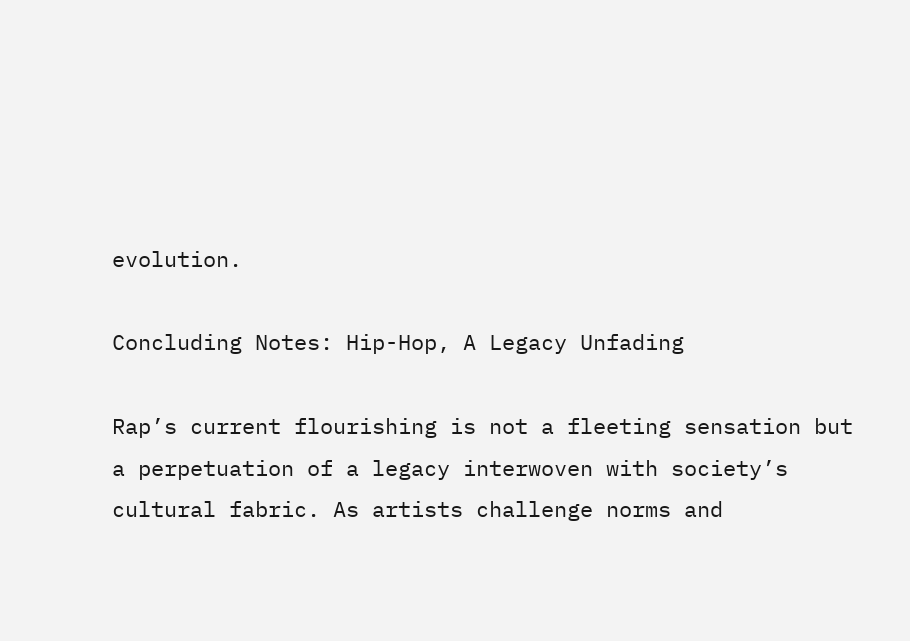evolution.

Concluding Notes: Hip-Hop, A Legacy Unfading

Rap’s current flourishing is not a fleeting sensation but a perpetuation of a legacy interwoven with society’s cultural fabric. As artists challenge norms and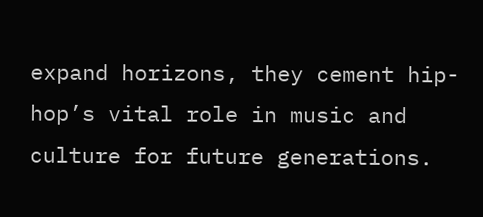expand horizons, they cement hip-hop’s vital role in music and culture for future generations.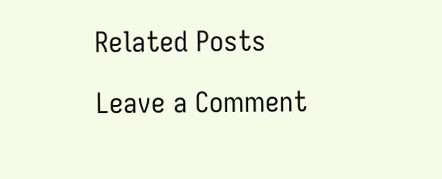Related Posts

Leave a Comment